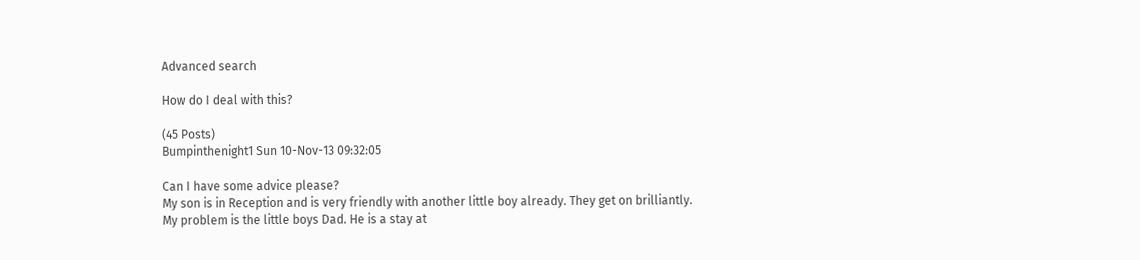Advanced search

How do I deal with this?

(45 Posts)
Bumpinthenight1 Sun 10-Nov-13 09:32:05

Can I have some advice please?
My son is in Reception and is very friendly with another little boy already. They get on brilliantly.
My problem is the little boys Dad. He is a stay at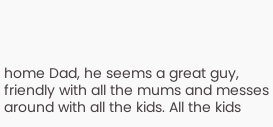home Dad, he seems a great guy, friendly with all the mums and messes around with all the kids. All the kids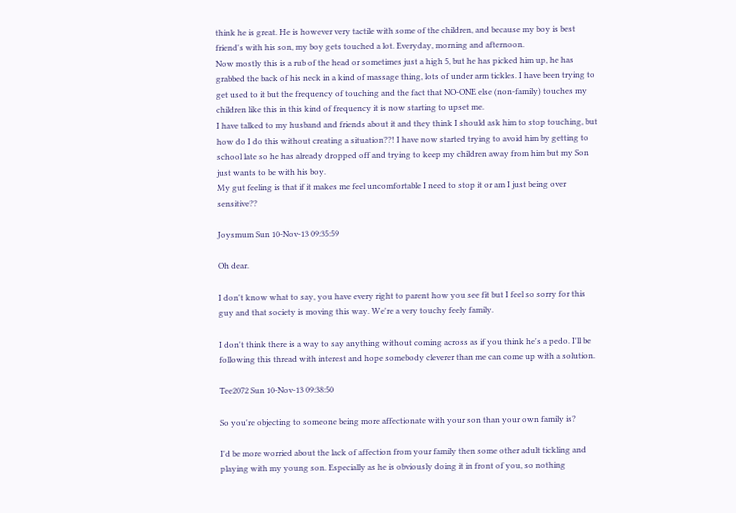think he is great. He is however very tactile with some of the children, and because my boy is best friend's with his son, my boy gets touched a lot. Everyday, morning and afternoon.
Now mostly this is a rub of the head or sometimes just a high 5, but he has picked him up, he has grabbed the back of his neck in a kind of massage thing, lots of under arm tickles. I have been trying to get used to it but the frequency of touching and the fact that NO-ONE else (non-family) touches my children like this in this kind of frequency it is now starting to upset me.
I have talked to my husband and friends about it and they think I should ask him to stop touching, but how do I do this without creating a situation??! I have now started trying to avoid him by getting to school late so he has already dropped off and trying to keep my children away from him but my Son just wants to be with his boy.
My gut feeling is that if it makes me feel uncomfortable I need to stop it or am I just being over sensitive??

Joysmum Sun 10-Nov-13 09:35:59

Oh dear.

I don't know what to say, you have every right to parent how you see fit but I feel so sorry for this guy and that society is moving this way. We're a very touchy feely family.

I don't think there is a way to say anything without coming across as if you think he's a pedo. I'll be following this thread with interest and hope somebody cleverer than me can come up with a solution.

Tee2072 Sun 10-Nov-13 09:38:50

So you're objecting to someone being more affectionate with your son than your own family is?

I'd be more worried about the lack of affection from your family then some other adult tickling and playing with my young son. Especially as he is obviously doing it in front of you, so nothing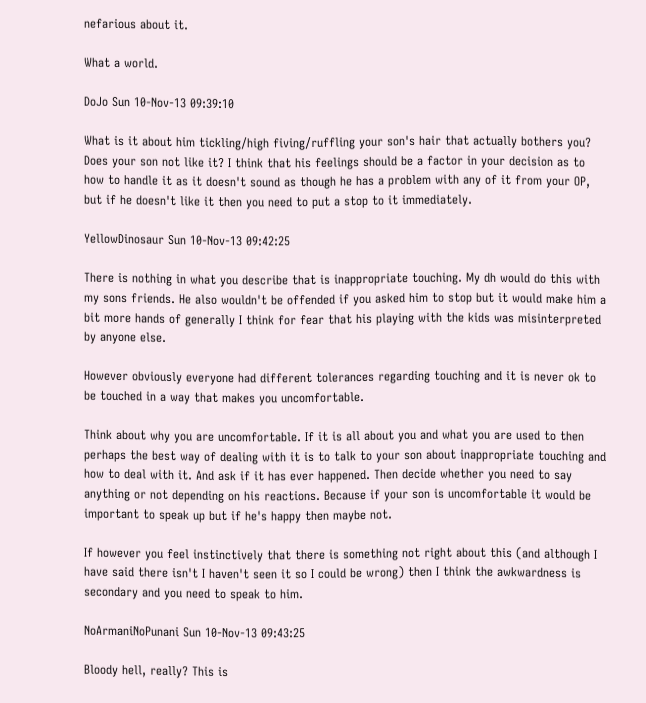nefarious about it.

What a world.

DoJo Sun 10-Nov-13 09:39:10

What is it about him tickling/high fiving/ruffling your son's hair that actually bothers you? Does your son not like it? I think that his feelings should be a factor in your decision as to how to handle it as it doesn't sound as though he has a problem with any of it from your OP, but if he doesn't like it then you need to put a stop to it immediately.

YellowDinosaur Sun 10-Nov-13 09:42:25

There is nothing in what you describe that is inappropriate touching. My dh would do this with my sons friends. He also wouldn't be offended if you asked him to stop but it would make him a bit more hands of generally I think for fear that his playing with the kids was misinterpreted by anyone else.

However obviously everyone had different tolerances regarding touching and it is never ok to be touched in a way that makes you uncomfortable.

Think about why you are uncomfortable. If it is all about you and what you are used to then perhaps the best way of dealing with it is to talk to your son about inappropriate touching and how to deal with it. And ask if it has ever happened. Then decide whether you need to say anything or not depending on his reactions. Because if your son is uncomfortable it would be important to speak up but if he's happy then maybe not.

If however you feel instinctively that there is something not right about this (and although I have said there isn't I haven't seen it so I could be wrong) then I think the awkwardness is secondary and you need to speak to him.

NoArmaniNoPunani Sun 10-Nov-13 09:43:25

Bloody hell, really? This is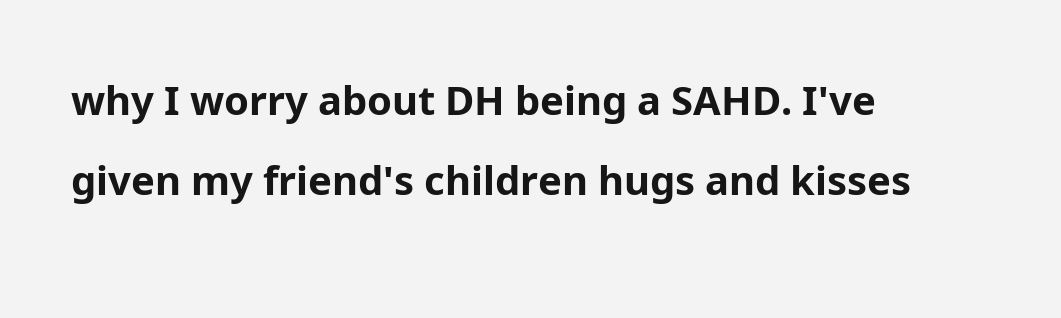why I worry about DH being a SAHD. I've given my friend's children hugs and kisses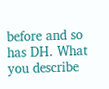before and so has DH. What you describe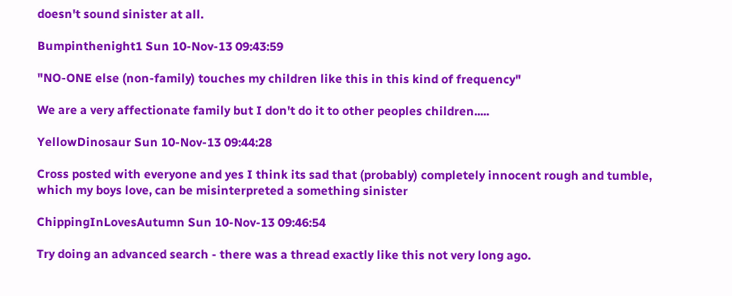doesn't sound sinister at all.

Bumpinthenight1 Sun 10-Nov-13 09:43:59

"NO-ONE else (non-family) touches my children like this in this kind of frequency"

We are a very affectionate family but I don't do it to other peoples children.....

YellowDinosaur Sun 10-Nov-13 09:44:28

Cross posted with everyone and yes I think its sad that (probably) completely innocent rough and tumble, which my boys love, can be misinterpreted a something sinister

ChippingInLovesAutumn Sun 10-Nov-13 09:46:54

Try doing an advanced search - there was a thread exactly like this not very long ago.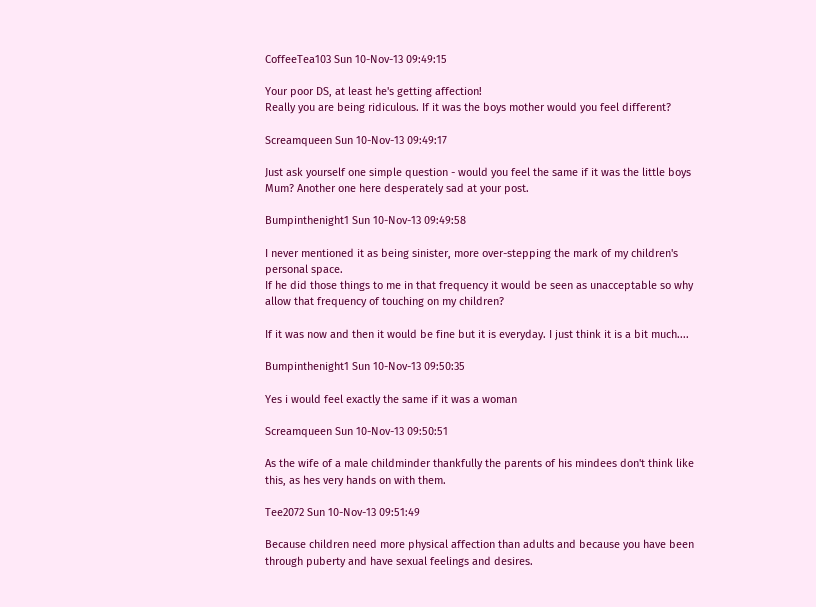CoffeeTea103 Sun 10-Nov-13 09:49:15

Your poor DS, at least he's getting affection!
Really you are being ridiculous. If it was the boys mother would you feel different?

Screamqueen Sun 10-Nov-13 09:49:17

Just ask yourself one simple question - would you feel the same if it was the little boys Mum? Another one here desperately sad at your post.

Bumpinthenight1 Sun 10-Nov-13 09:49:58

I never mentioned it as being sinister, more over-stepping the mark of my children's personal space.
If he did those things to me in that frequency it would be seen as unacceptable so why allow that frequency of touching on my children?

If it was now and then it would be fine but it is everyday. I just think it is a bit much....

Bumpinthenight1 Sun 10-Nov-13 09:50:35

Yes i would feel exactly the same if it was a woman

Screamqueen Sun 10-Nov-13 09:50:51

As the wife of a male childminder thankfully the parents of his mindees don't think like this, as hes very hands on with them.

Tee2072 Sun 10-Nov-13 09:51:49

Because children need more physical affection than adults and because you have been through puberty and have sexual feelings and desires.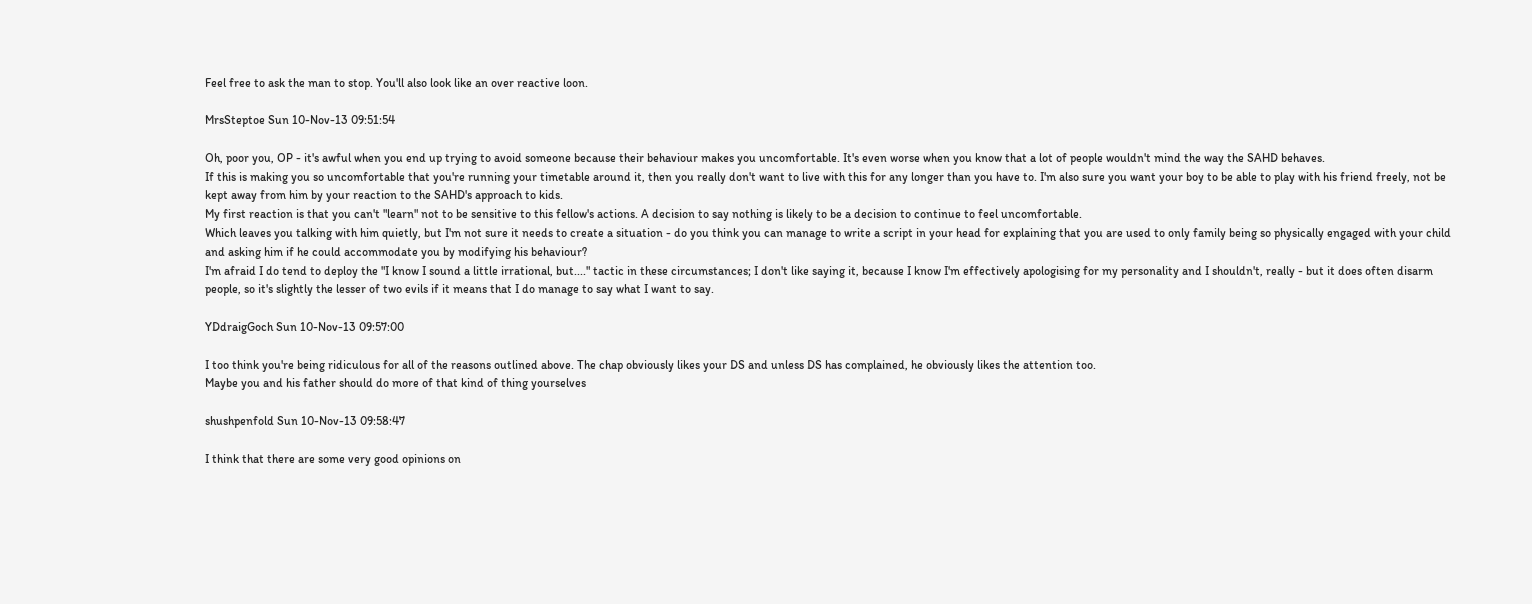Feel free to ask the man to stop. You'll also look like an over reactive loon.

MrsSteptoe Sun 10-Nov-13 09:51:54

Oh, poor you, OP - it's awful when you end up trying to avoid someone because their behaviour makes you uncomfortable. It's even worse when you know that a lot of people wouldn't mind the way the SAHD behaves.
If this is making you so uncomfortable that you're running your timetable around it, then you really don't want to live with this for any longer than you have to. I'm also sure you want your boy to be able to play with his friend freely, not be kept away from him by your reaction to the SAHD's approach to kids.
My first reaction is that you can't "learn" not to be sensitive to this fellow's actions. A decision to say nothing is likely to be a decision to continue to feel uncomfortable.
Which leaves you talking with him quietly, but I'm not sure it needs to create a situation - do you think you can manage to write a script in your head for explaining that you are used to only family being so physically engaged with your child and asking him if he could accommodate you by modifying his behaviour?
I'm afraid I do tend to deploy the "I know I sound a little irrational, but...." tactic in these circumstances; I don't like saying it, because I know I'm effectively apologising for my personality and I shouldn't, really - but it does often disarm people, so it's slightly the lesser of two evils if it means that I do manage to say what I want to say.

YDdraigGoch Sun 10-Nov-13 09:57:00

I too think you're being ridiculous for all of the reasons outlined above. The chap obviously likes your DS and unless DS has complained, he obviously likes the attention too.
Maybe you and his father should do more of that kind of thing yourselves

shushpenfold Sun 10-Nov-13 09:58:47

I think that there are some very good opinions on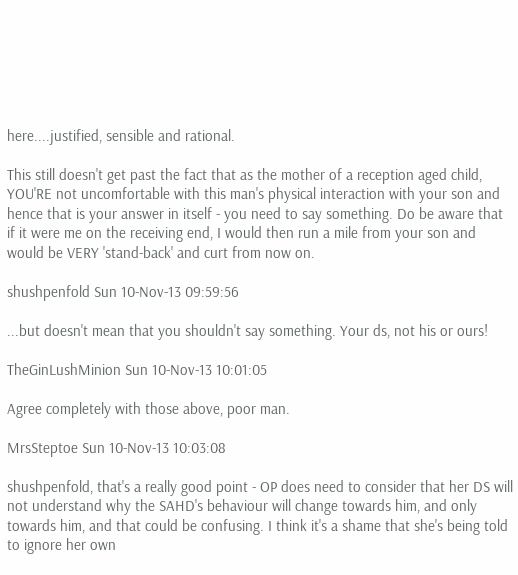here....justified, sensible and rational.

This still doesn't get past the fact that as the mother of a reception aged child, YOU'RE not uncomfortable with this man's physical interaction with your son and hence that is your answer in itself - you need to say something. Do be aware that if it were me on the receiving end, I would then run a mile from your son and would be VERY 'stand-back' and curt from now on.

shushpenfold Sun 10-Nov-13 09:59:56

...but doesn't mean that you shouldn't say something. Your ds, not his or ours!

TheGinLushMinion Sun 10-Nov-13 10:01:05

Agree completely with those above, poor man.

MrsSteptoe Sun 10-Nov-13 10:03:08

shushpenfold, that's a really good point - OP does need to consider that her DS will not understand why the SAHD's behaviour will change towards him, and only towards him, and that could be confusing. I think it's a shame that she's being told to ignore her own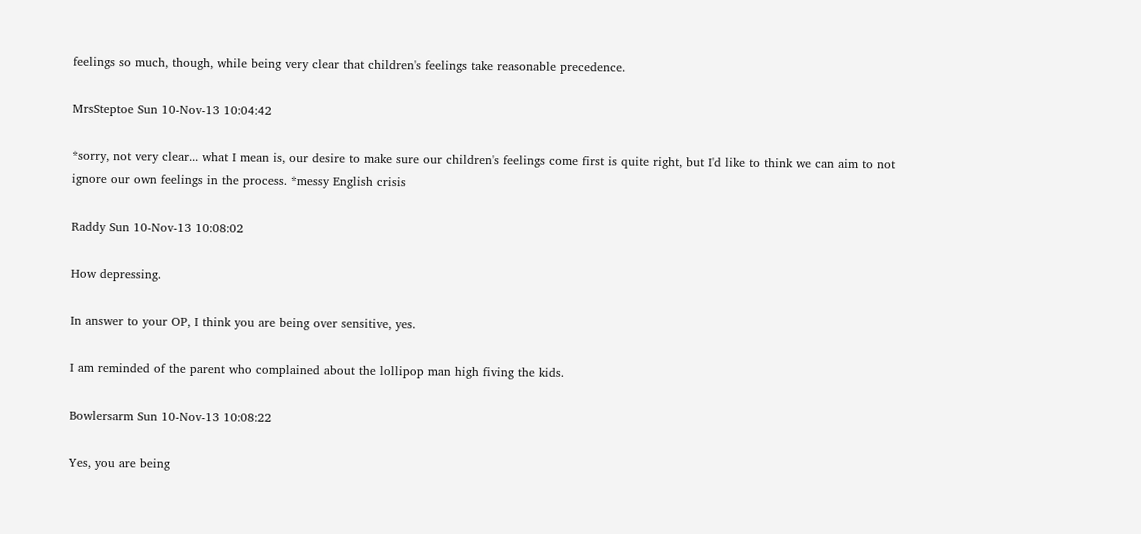feelings so much, though, while being very clear that children's feelings take reasonable precedence.

MrsSteptoe Sun 10-Nov-13 10:04:42

*sorry, not very clear... what I mean is, our desire to make sure our children's feelings come first is quite right, but I'd like to think we can aim to not ignore our own feelings in the process. *messy English crisis

Raddy Sun 10-Nov-13 10:08:02

How depressing.

In answer to your OP, I think you are being over sensitive, yes.

I am reminded of the parent who complained about the lollipop man high fiving the kids.

Bowlersarm Sun 10-Nov-13 10:08:22

Yes, you are being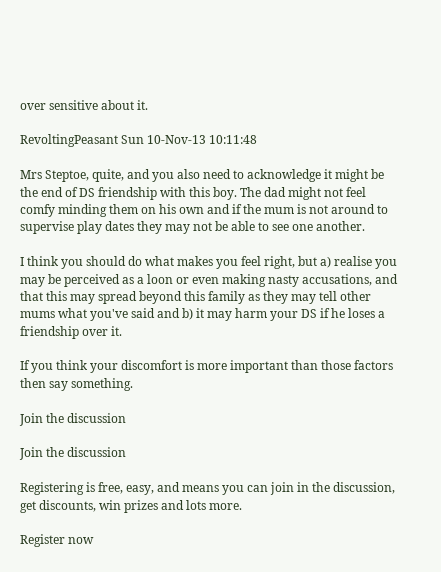over sensitive about it.

RevoltingPeasant Sun 10-Nov-13 10:11:48

Mrs Steptoe, quite, and you also need to acknowledge it might be the end of DS friendship with this boy. The dad might not feel comfy minding them on his own and if the mum is not around to supervise play dates they may not be able to see one another.

I think you should do what makes you feel right, but a) realise you may be perceived as a loon or even making nasty accusations, and that this may spread beyond this family as they may tell other mums what you've said and b) it may harm your DS if he loses a friendship over it.

If you think your discomfort is more important than those factors then say something.

Join the discussion

Join the discussion

Registering is free, easy, and means you can join in the discussion, get discounts, win prizes and lots more.

Register now